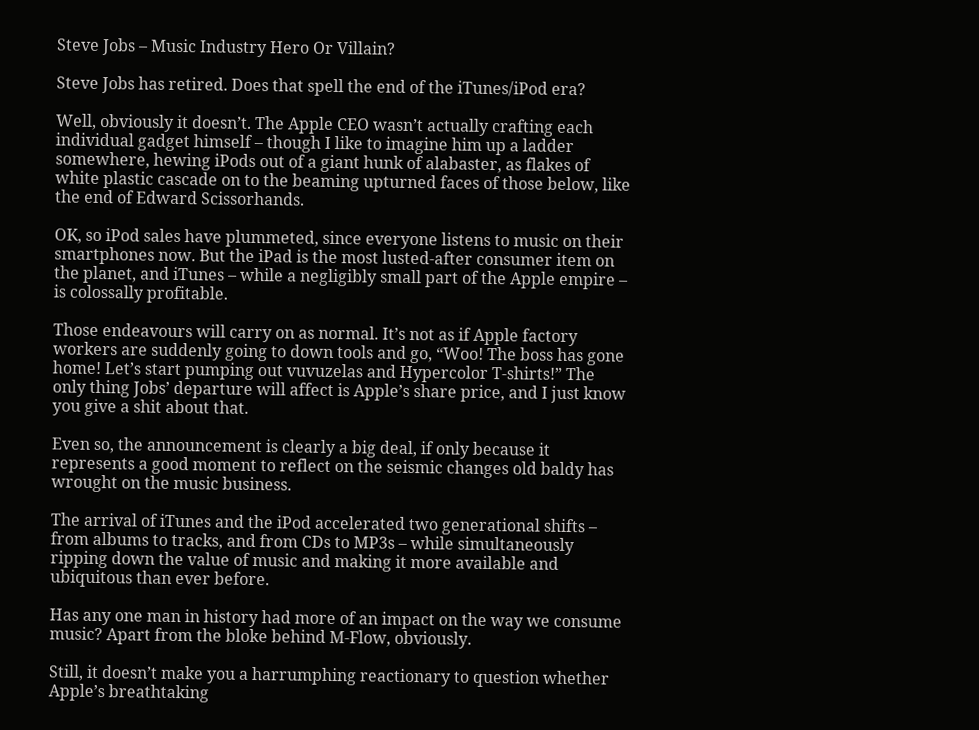Steve Jobs – Music Industry Hero Or Villain?

Steve Jobs has retired. Does that spell the end of the iTunes/iPod era?

Well, obviously it doesn’t. The Apple CEO wasn’t actually crafting each individual gadget himself – though I like to imagine him up a ladder somewhere, hewing iPods out of a giant hunk of alabaster, as flakes of white plastic cascade on to the beaming upturned faces of those below, like the end of Edward Scissorhands.

OK, so iPod sales have plummeted, since everyone listens to music on their smartphones now. But the iPad is the most lusted-after consumer item on the planet, and iTunes – while a negligibly small part of the Apple empire – is colossally profitable.

Those endeavours will carry on as normal. It’s not as if Apple factory workers are suddenly going to down tools and go, “Woo! The boss has gone home! Let’s start pumping out vuvuzelas and Hypercolor T-shirts!” The only thing Jobs’ departure will affect is Apple’s share price, and I just know you give a shit about that.

Even so, the announcement is clearly a big deal, if only because it represents a good moment to reflect on the seismic changes old baldy has wrought on the music business.

The arrival of iTunes and the iPod accelerated two generational shifts – from albums to tracks, and from CDs to MP3s – while simultaneously ripping down the value of music and making it more available and ubiquitous than ever before.

Has any one man in history had more of an impact on the way we consume music? Apart from the bloke behind M-Flow, obviously.

Still, it doesn’t make you a harrumphing reactionary to question whether Apple’s breathtaking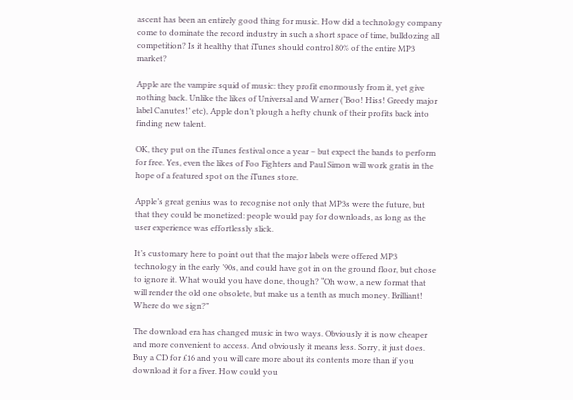ascent has been an entirely good thing for music. How did a technology company come to dominate the record industry in such a short space of time, bulldozing all competition? Is it healthy that iTunes should control 80% of the entire MP3 market?

Apple are the vampire squid of music: they profit enormously from it, yet give nothing back. Unlike the likes of Universal and Warner (‘Boo! Hiss! Greedy major label Canutes!’ etc), Apple don’t plough a hefty chunk of their profits back into finding new talent.

OK, they put on the iTunes festival once a year – but expect the bands to perform for free. Yes, even the likes of Foo Fighters and Paul Simon will work gratis in the hope of a featured spot on the iTunes store.

Apple’s great genius was to recognise not only that MP3s were the future, but that they could be monetized: people would pay for downloads, as long as the user experience was effortlessly slick.

It’s customary here to point out that the major labels were offered MP3 technology in the early ’90s, and could have got in on the ground floor, but chose to ignore it. What would you have done, though? “Oh wow, a new format that will render the old one obsolete, but make us a tenth as much money. Brilliant! Where do we sign?”

The download era has changed music in two ways. Obviously it is now cheaper and more convenient to access. And obviously it means less. Sorry, it just does. Buy a CD for £16 and you will care more about its contents more than if you download it for a fiver. How could you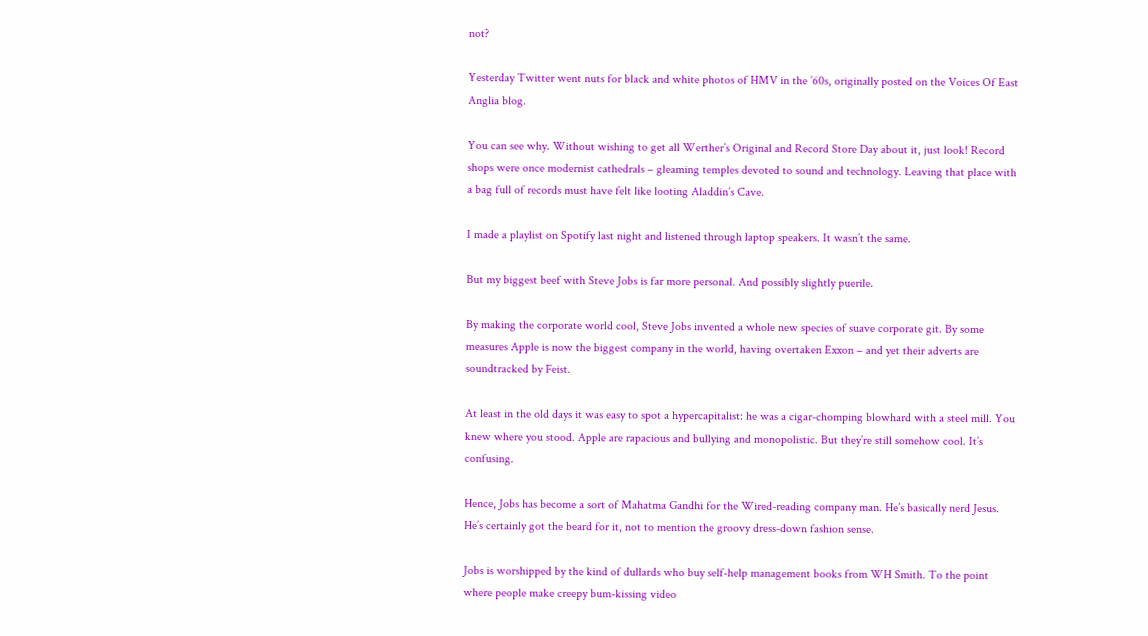not?

Yesterday Twitter went nuts for black and white photos of HMV in the ’60s, originally posted on the Voices Of East Anglia blog.

You can see why. Without wishing to get all Werther’s Original and Record Store Day about it, just look! Record shops were once modernist cathedrals – gleaming temples devoted to sound and technology. Leaving that place with a bag full of records must have felt like looting Aladdin’s Cave.

I made a playlist on Spotify last night and listened through laptop speakers. It wasn’t the same.

But my biggest beef with Steve Jobs is far more personal. And possibly slightly puerile.

By making the corporate world cool, Steve Jobs invented a whole new species of suave corporate git. By some measures Apple is now the biggest company in the world, having overtaken Exxon – and yet their adverts are soundtracked by Feist.

At least in the old days it was easy to spot a hypercapitalist: he was a cigar-chomping blowhard with a steel mill. You knew where you stood. Apple are rapacious and bullying and monopolistic. But they’re still somehow cool. It’s confusing.

Hence, Jobs has become a sort of Mahatma Gandhi for the Wired-reading company man. He’s basically nerd Jesus. He’s certainly got the beard for it, not to mention the groovy dress-down fashion sense.

Jobs is worshipped by the kind of dullards who buy self-help management books from WH Smith. To the point where people make creepy bum-kissing video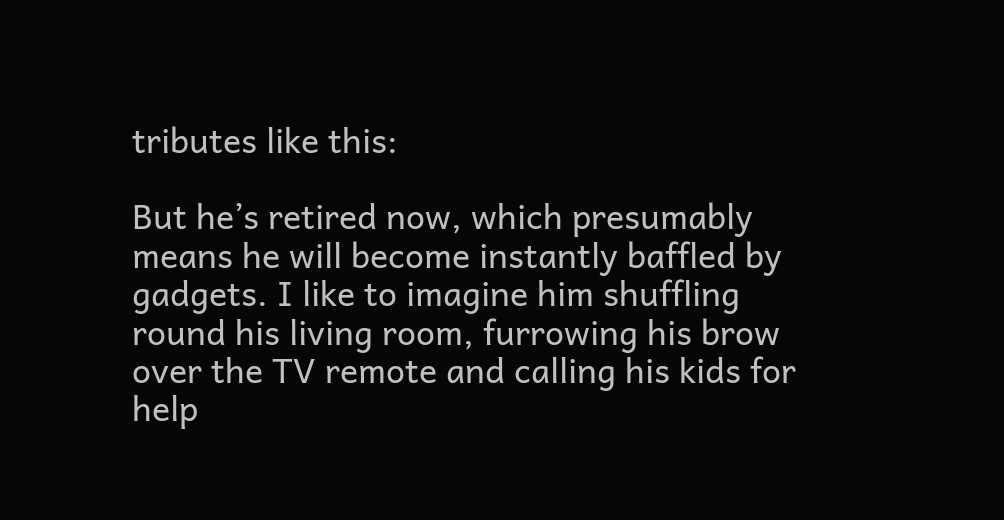tributes like this:

But he’s retired now, which presumably means he will become instantly baffled by gadgets. I like to imagine him shuffling round his living room, furrowing his brow over the TV remote and calling his kids for help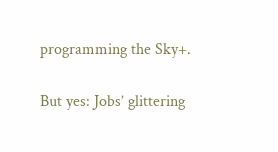programming the Sky+.

But yes: Jobs’ glittering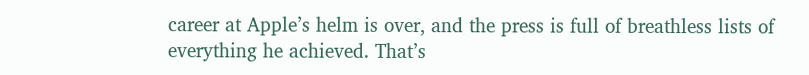career at Apple’s helm is over, and the press is full of breathless lists of everything he achieved. That’s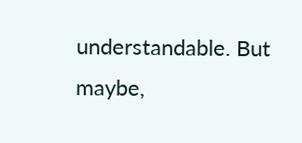understandable. But maybe,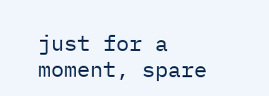just for a moment, spare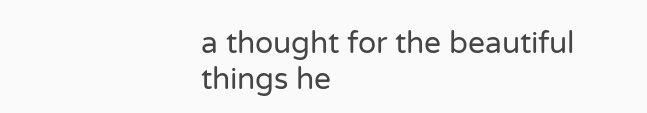a thought for the beautiful things he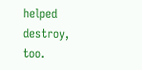helped destroy, too.